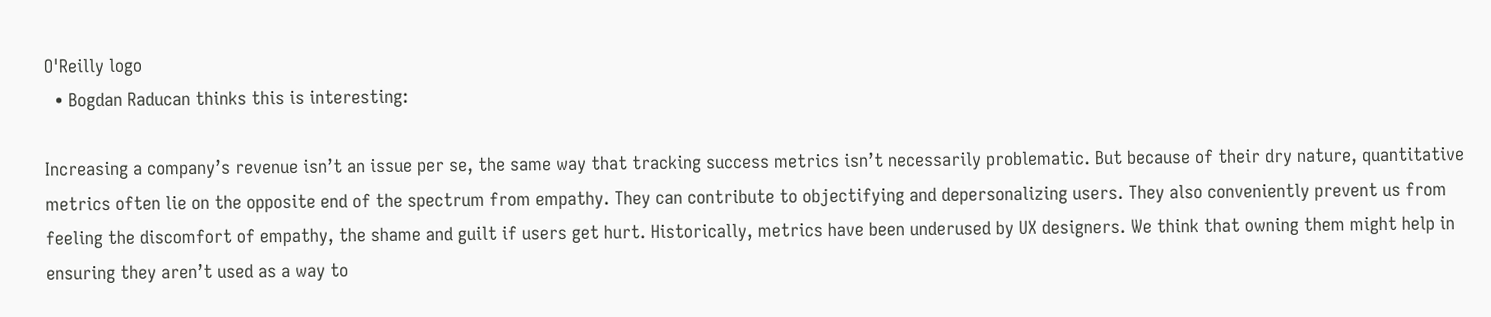O'Reilly logo
  • Bogdan Raducan thinks this is interesting:

Increasing a company’s revenue isn’t an issue per se, the same way that tracking success metrics isn’t necessarily problematic. But because of their dry nature, quantitative metrics often lie on the opposite end of the spectrum from empathy. They can contribute to objectifying and depersonalizing users. They also conveniently prevent us from feeling the discomfort of empathy, the shame and guilt if users get hurt. Historically, metrics have been underused by UX designers. We think that owning them might help in ensuring they aren’t used as a way to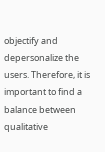objectify and depersonalize the users. Therefore, it is important to find a balance between qualitative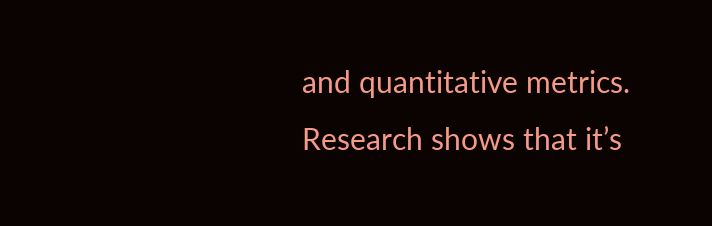and quantitative metrics. Research shows that it’s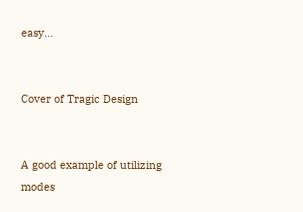easy...


Cover of Tragic Design


A good example of utilizing modes